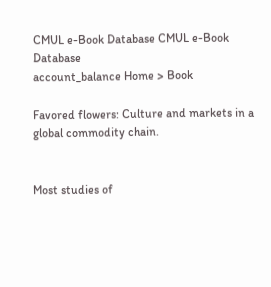CMUL e-Book Database CMUL e-Book Database
account_balance Home > Book

Favored flowers: Culture and markets in a global commodity chain.


Most studies of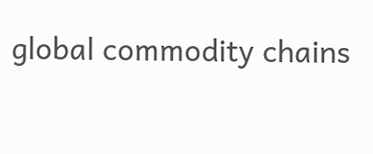global commodity chains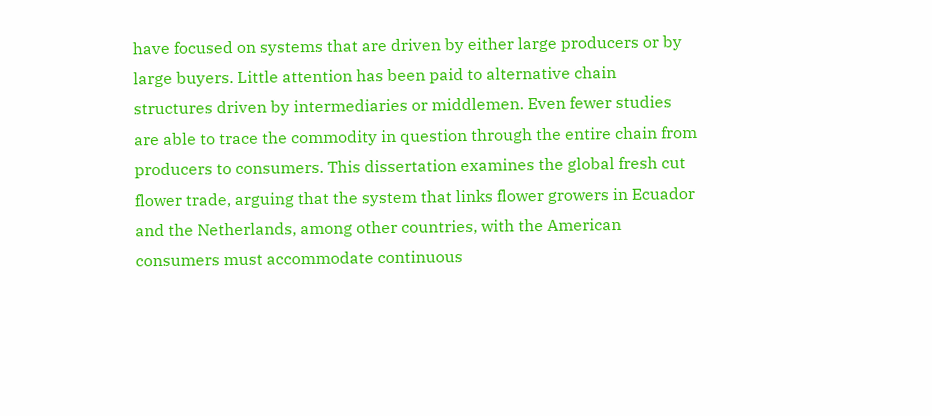have focused on systems that are driven by either large producers or by large buyers. Little attention has been paid to alternative chain structures driven by intermediaries or middlemen. Even fewer studies are able to trace the commodity in question through the entire chain from producers to consumers. This dissertation examines the global fresh cut flower trade, arguing that the system that links flower growers in Ecuador and the Netherlands, among other countries, with the American consumers must accommodate continuous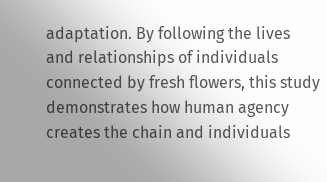adaptation. By following the lives and relationships of individuals connected by fresh flowers, this study demonstrates how human agency creates the chain and individuals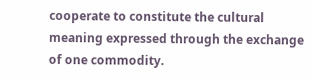cooperate to constitute the cultural meaning expressed through the exchange of one commodity.